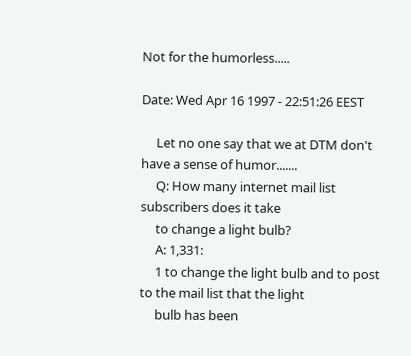Not for the humorless.....

Date: Wed Apr 16 1997 - 22:51:26 EEST

     Let no one say that we at DTM don't have a sense of humor.......
     Q: How many internet mail list subscribers does it take
     to change a light bulb?
     A: 1,331:
     1 to change the light bulb and to post to the mail list that the light
     bulb has been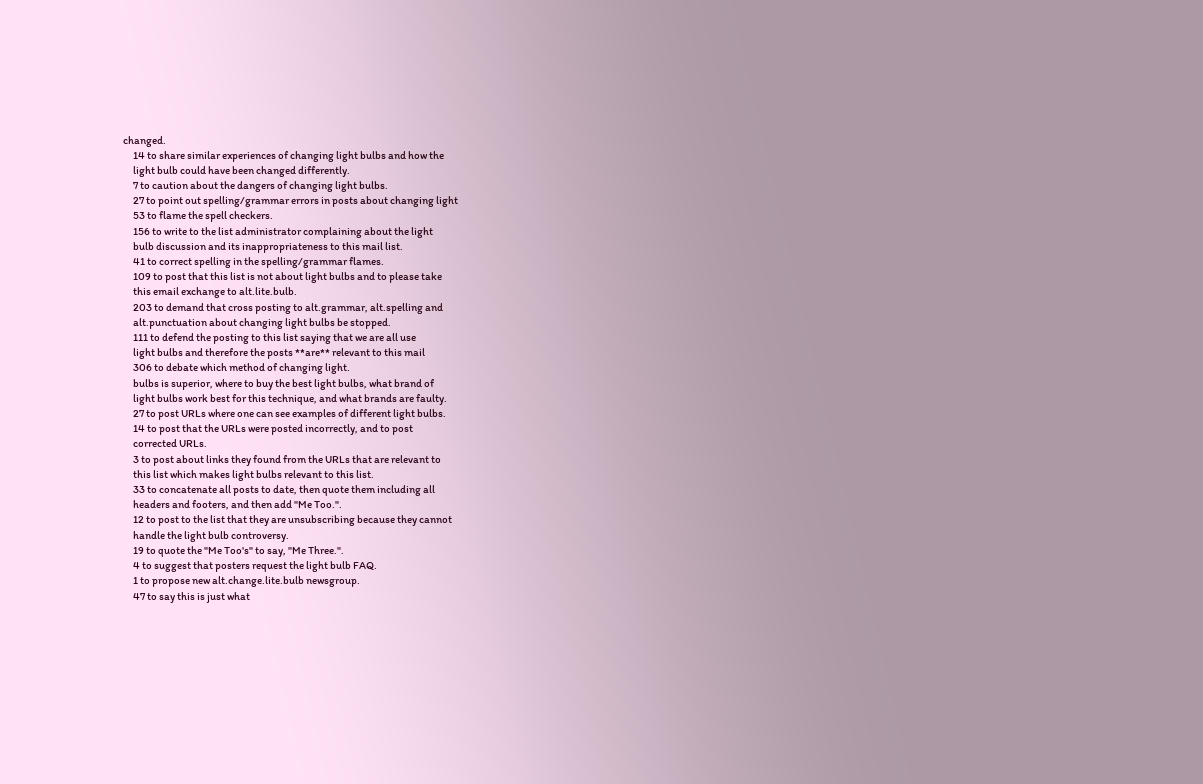changed.
     14 to share similar experiences of changing light bulbs and how the
     light bulb could have been changed differently.
     7 to caution about the dangers of changing light bulbs.
     27 to point out spelling/grammar errors in posts about changing light
     53 to flame the spell checkers.
     156 to write to the list administrator complaining about the light
     bulb discussion and its inappropriateness to this mail list.
     41 to correct spelling in the spelling/grammar flames.
     109 to post that this list is not about light bulbs and to please take
     this email exchange to alt.lite.bulb.
     203 to demand that cross posting to alt.grammar, alt.spelling and
     alt.punctuation about changing light bulbs be stopped.
     111 to defend the posting to this list saying that we are all use
     light bulbs and therefore the posts **are** relevant to this mail
     306 to debate which method of changing light.
     bulbs is superior, where to buy the best light bulbs, what brand of
     light bulbs work best for this technique, and what brands are faulty.
     27 to post URLs where one can see examples of different light bulbs.
     14 to post that the URLs were posted incorrectly, and to post
     corrected URLs.
     3 to post about links they found from the URLs that are relevant to
     this list which makes light bulbs relevant to this list.
     33 to concatenate all posts to date, then quote them including all
     headers and footers, and then add "Me Too.".
     12 to post to the list that they are unsubscribing because they cannot
     handle the light bulb controversy.
     19 to quote the "Me Too's" to say, "Me Three.".
     4 to suggest that posters request the light bulb FAQ.
     1 to propose new alt.change.lite.bulb newsgroup.
     47 to say this is just what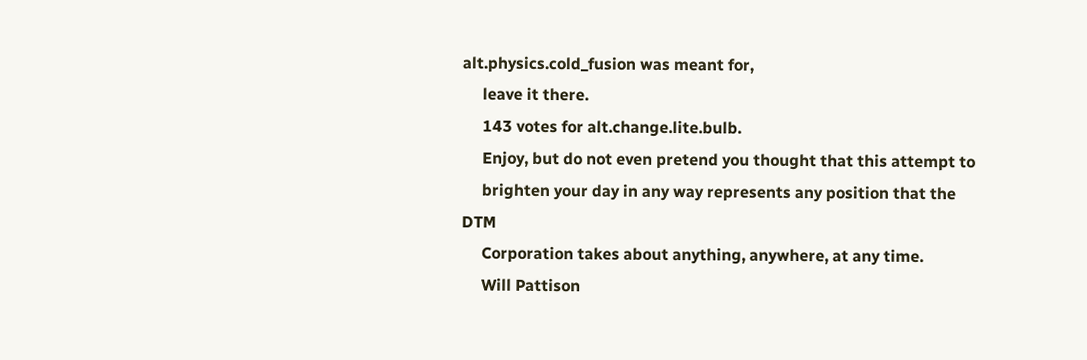alt.physics.cold_fusion was meant for,
     leave it there.
     143 votes for alt.change.lite.bulb.
     Enjoy, but do not even pretend you thought that this attempt to
     brighten your day in any way represents any position that the DTM
     Corporation takes about anything, anywhere, at any time.
     Will Pattison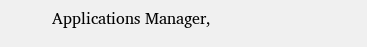Applications Manager,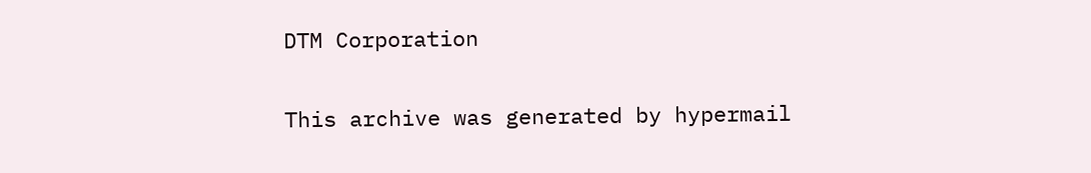DTM Corporation

This archive was generated by hypermail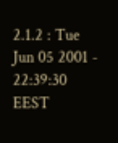2.1.2 : Tue Jun 05 2001 - 22:39:30 EEST